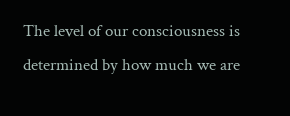The level of our consciousness is determined by how much we are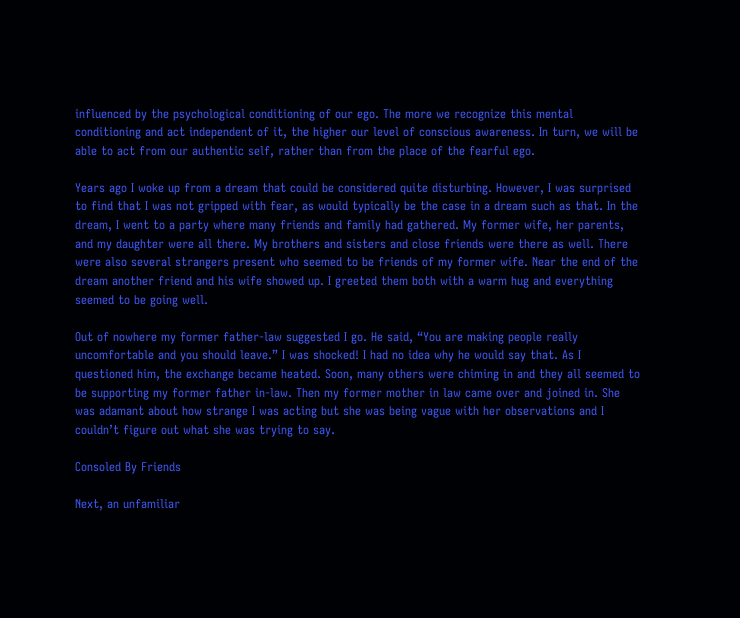influenced by the psychological conditioning of our ego. The more we recognize this mental conditioning and act independent of it, the higher our level of conscious awareness. In turn, we will be able to act from our authentic self, rather than from the place of the fearful ego.

Years ago I woke up from a dream that could be considered quite disturbing. However, I was surprised to find that I was not gripped with fear, as would typically be the case in a dream such as that. In the dream, I went to a party where many friends and family had gathered. My former wife, her parents, and my daughter were all there. My brothers and sisters and close friends were there as well. There were also several strangers present who seemed to be friends of my former wife. Near the end of the dream another friend and his wife showed up. I greeted them both with a warm hug and everything seemed to be going well.

Out of nowhere my former father-law suggested I go. He said, “You are making people really uncomfortable and you should leave.” I was shocked! I had no idea why he would say that. As I questioned him, the exchange became heated. Soon, many others were chiming in and they all seemed to be supporting my former father in-law. Then my former mother in law came over and joined in. She was adamant about how strange I was acting but she was being vague with her observations and I couldn’t figure out what she was trying to say.

Consoled By Friends

Next, an unfamiliar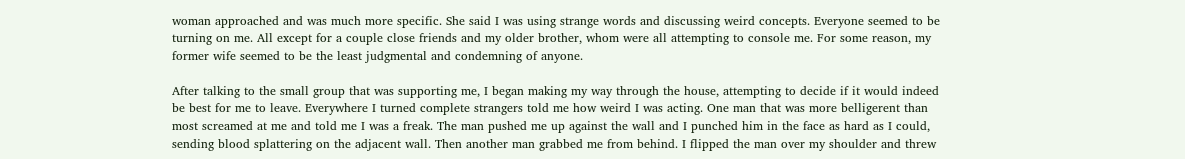woman approached and was much more specific. She said I was using strange words and discussing weird concepts. Everyone seemed to be turning on me. All except for a couple close friends and my older brother, whom were all attempting to console me. For some reason, my former wife seemed to be the least judgmental and condemning of anyone.

After talking to the small group that was supporting me, I began making my way through the house, attempting to decide if it would indeed be best for me to leave. Everywhere I turned complete strangers told me how weird I was acting. One man that was more belligerent than most screamed at me and told me I was a freak. The man pushed me up against the wall and I punched him in the face as hard as I could, sending blood splattering on the adjacent wall. Then another man grabbed me from behind. I flipped the man over my shoulder and threw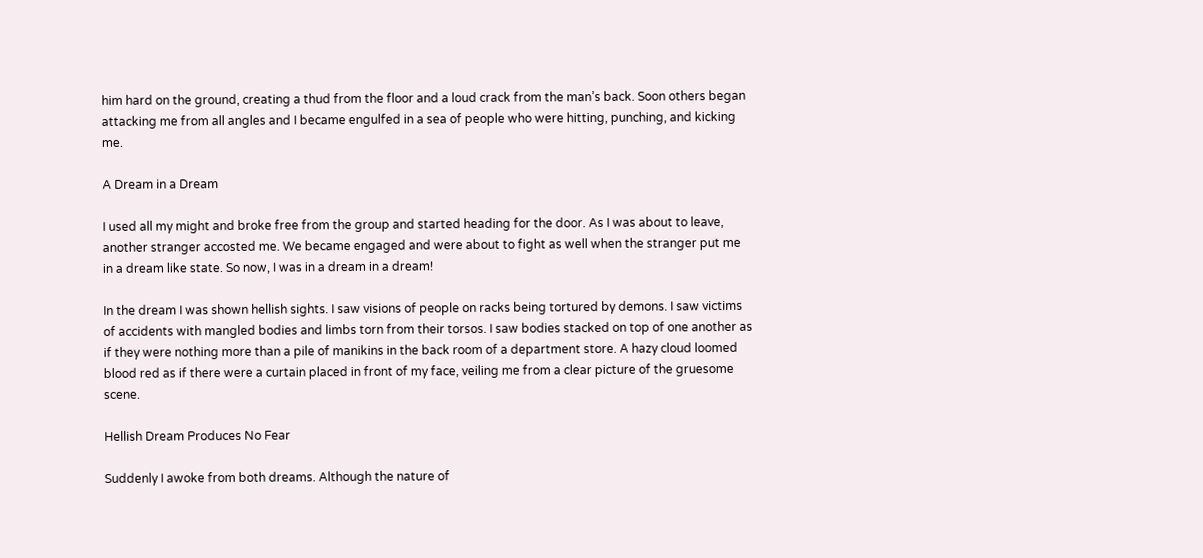him hard on the ground, creating a thud from the floor and a loud crack from the man’s back. Soon others began attacking me from all angles and I became engulfed in a sea of people who were hitting, punching, and kicking me.

A Dream in a Dream

I used all my might and broke free from the group and started heading for the door. As I was about to leave, another stranger accosted me. We became engaged and were about to fight as well when the stranger put me in a dream like state. So now, I was in a dream in a dream!

In the dream I was shown hellish sights. I saw visions of people on racks being tortured by demons. I saw victims of accidents with mangled bodies and limbs torn from their torsos. I saw bodies stacked on top of one another as if they were nothing more than a pile of manikins in the back room of a department store. A hazy cloud loomed blood red as if there were a curtain placed in front of my face, veiling me from a clear picture of the gruesome scene.

Hellish Dream Produces No Fear

Suddenly I awoke from both dreams. Although the nature of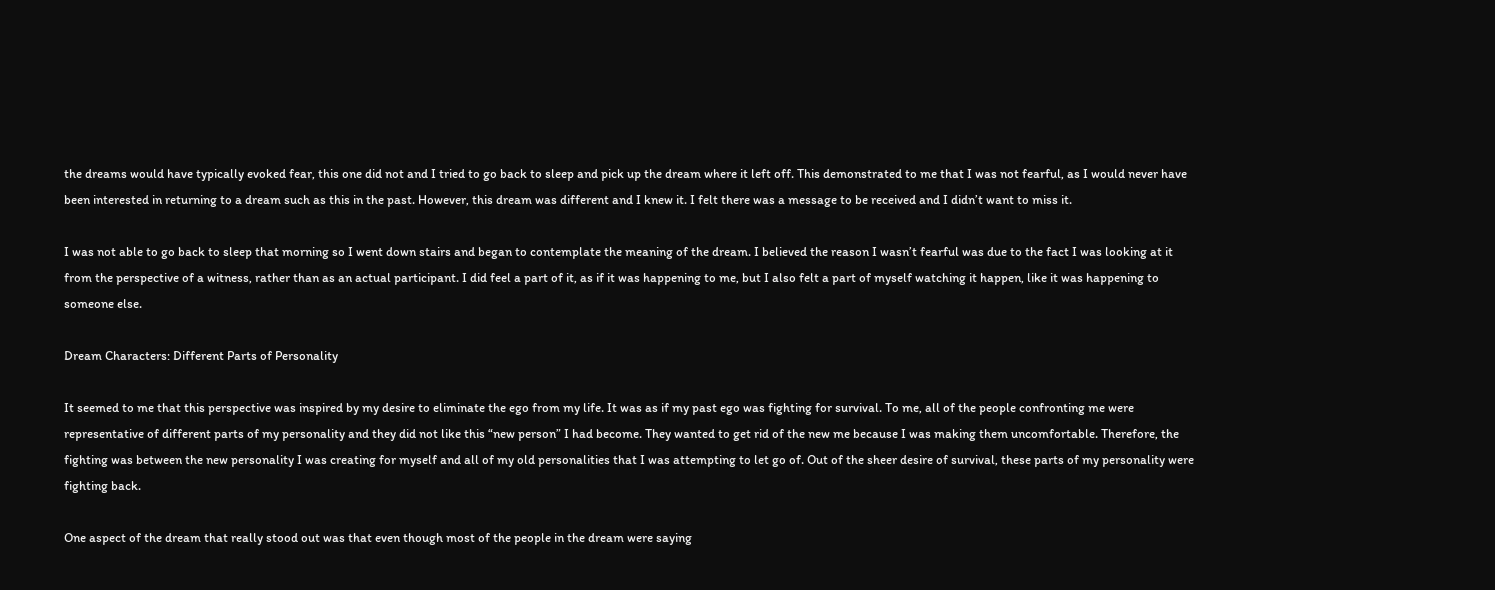the dreams would have typically evoked fear, this one did not and I tried to go back to sleep and pick up the dream where it left off. This demonstrated to me that I was not fearful, as I would never have been interested in returning to a dream such as this in the past. However, this dream was different and I knew it. I felt there was a message to be received and I didn’t want to miss it.

I was not able to go back to sleep that morning so I went down stairs and began to contemplate the meaning of the dream. I believed the reason I wasn’t fearful was due to the fact I was looking at it from the perspective of a witness, rather than as an actual participant. I did feel a part of it, as if it was happening to me, but I also felt a part of myself watching it happen, like it was happening to someone else.

Dream Characters: Different Parts of Personality

It seemed to me that this perspective was inspired by my desire to eliminate the ego from my life. It was as if my past ego was fighting for survival. To me, all of the people confronting me were representative of different parts of my personality and they did not like this “new person” I had become. They wanted to get rid of the new me because I was making them uncomfortable. Therefore, the fighting was between the new personality I was creating for myself and all of my old personalities that I was attempting to let go of. Out of the sheer desire of survival, these parts of my personality were fighting back.

One aspect of the dream that really stood out was that even though most of the people in the dream were saying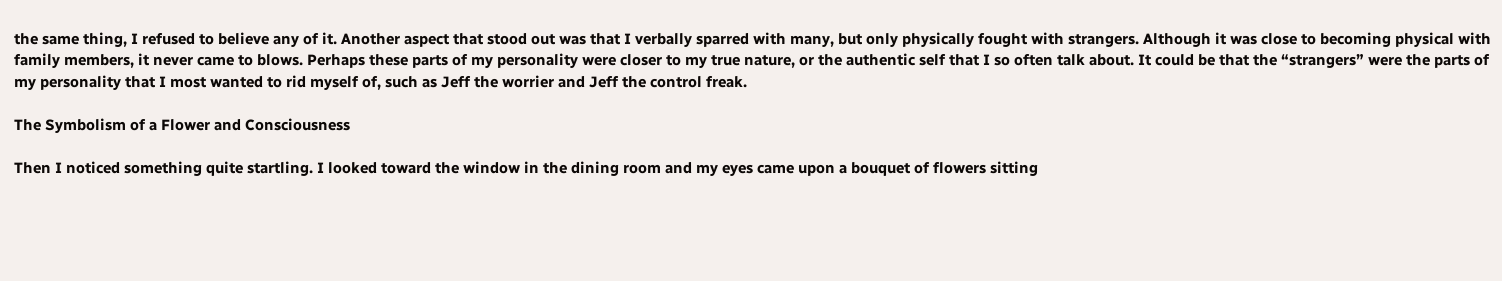the same thing, I refused to believe any of it. Another aspect that stood out was that I verbally sparred with many, but only physically fought with strangers. Although it was close to becoming physical with family members, it never came to blows. Perhaps these parts of my personality were closer to my true nature, or the authentic self that I so often talk about. It could be that the “strangers” were the parts of my personality that I most wanted to rid myself of, such as Jeff the worrier and Jeff the control freak.

The Symbolism of a Flower and Consciousness

Then I noticed something quite startling. I looked toward the window in the dining room and my eyes came upon a bouquet of flowers sitting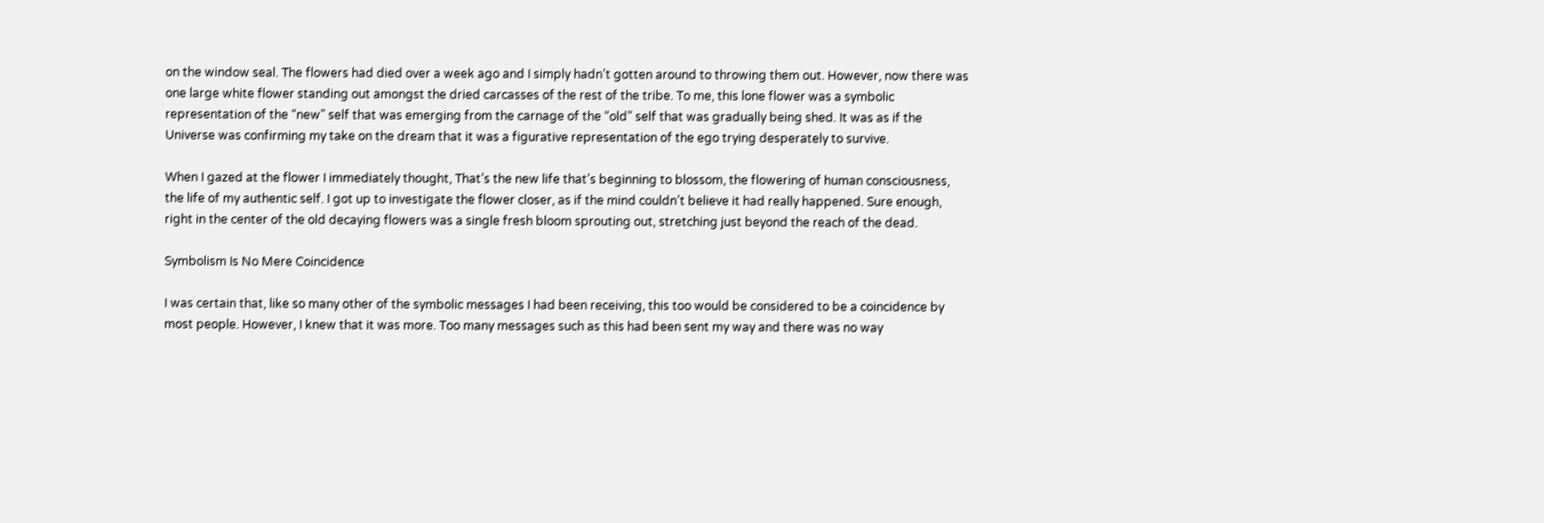on the window seal. The flowers had died over a week ago and I simply hadn’t gotten around to throwing them out. However, now there was one large white flower standing out amongst the dried carcasses of the rest of the tribe. To me, this lone flower was a symbolic representation of the “new” self that was emerging from the carnage of the “old” self that was gradually being shed. It was as if the Universe was confirming my take on the dream that it was a figurative representation of the ego trying desperately to survive.

When I gazed at the flower I immediately thought, That’s the new life that’s beginning to blossom, the flowering of human consciousness, the life of my authentic self. I got up to investigate the flower closer, as if the mind couldn’t believe it had really happened. Sure enough, right in the center of the old decaying flowers was a single fresh bloom sprouting out, stretching just beyond the reach of the dead.

Symbolism Is No Mere Coincidence

I was certain that, like so many other of the symbolic messages I had been receiving, this too would be considered to be a coincidence by most people. However, I knew that it was more. Too many messages such as this had been sent my way and there was no way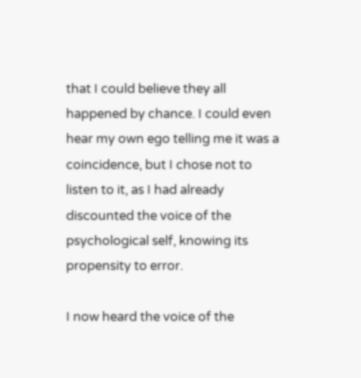that I could believe they all happened by chance. I could even hear my own ego telling me it was a coincidence, but I chose not to listen to it, as I had already discounted the voice of the psychological self, knowing its propensity to error.

I now heard the voice of the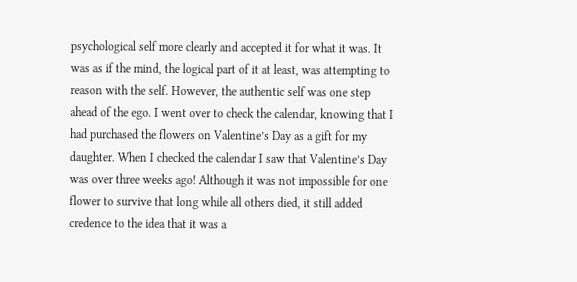psychological self more clearly and accepted it for what it was. It was as if the mind, the logical part of it at least, was attempting to reason with the self. However, the authentic self was one step ahead of the ego. I went over to check the calendar, knowing that I had purchased the flowers on Valentine’s Day as a gift for my daughter. When I checked the calendar I saw that Valentine’s Day was over three weeks ago! Although it was not impossible for one flower to survive that long while all others died, it still added credence to the idea that it was a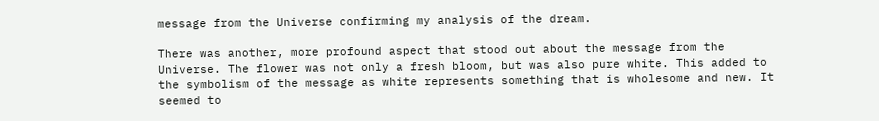message from the Universe confirming my analysis of the dream.

There was another, more profound aspect that stood out about the message from the Universe. The flower was not only a fresh bloom, but was also pure white. This added to the symbolism of the message as white represents something that is wholesome and new. It seemed to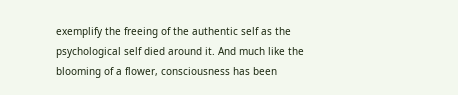exemplify the freeing of the authentic self as the psychological self died around it. And much like the blooming of a flower, consciousness has been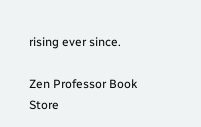rising ever since.

Zen Professor Book Store